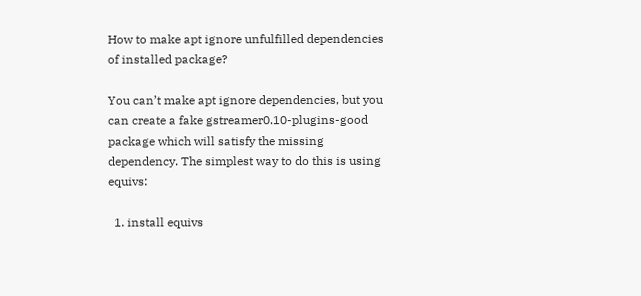How to make apt ignore unfulfilled dependencies of installed package?

You can’t make apt ignore dependencies, but you can create a fake gstreamer0.10-plugins-good package which will satisfy the missing dependency. The simplest way to do this is using equivs:

  1. install equivs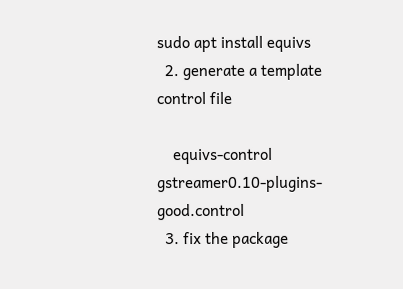sudo apt install equivs
  2. generate a template control file

    equivs-control gstreamer0.10-plugins-good.control
  3. fix the package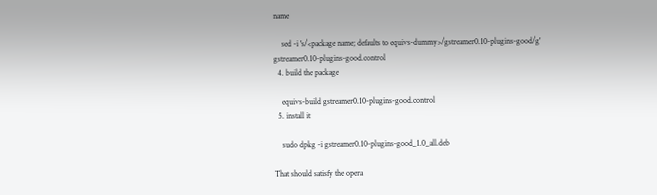name

    sed -i 's/<package name; defaults to equivs-dummy>/gstreamer0.10-plugins-good/g' gstreamer0.10-plugins-good.control
  4. build the package

    equivs-build gstreamer0.10-plugins-good.control
  5. install it

    sudo dpkg -i gstreamer0.10-plugins-good_1.0_all.deb

That should satisfy the opera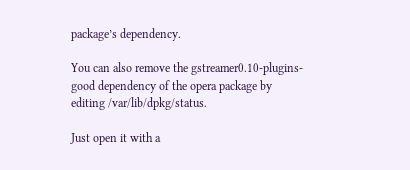package’s dependency.

You can also remove the gstreamer0.10-plugins-good dependency of the opera package by editing /var/lib/dpkg/status.

Just open it with a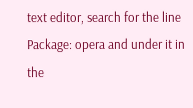text editor, search for the line Package: opera and under it in the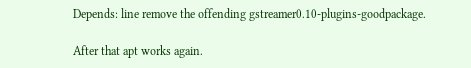Depends: line remove the offending gstreamer0.10-plugins-goodpackage.

After that apt works again.